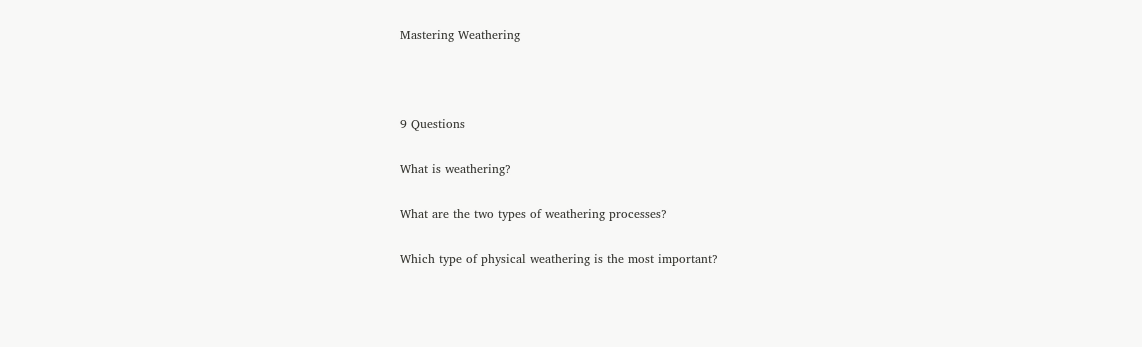Mastering Weathering



9 Questions

What is weathering?

What are the two types of weathering processes?

Which type of physical weathering is the most important?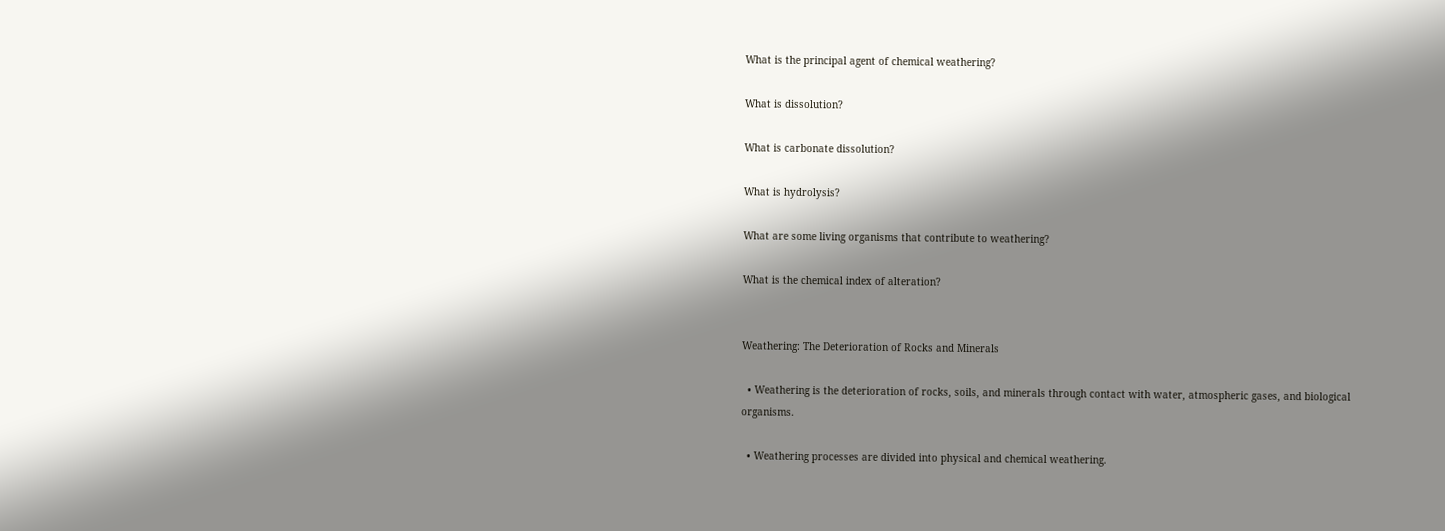What is the principal agent of chemical weathering?

What is dissolution?

What is carbonate dissolution?

What is hydrolysis?

What are some living organisms that contribute to weathering?

What is the chemical index of alteration?


Weathering: The Deterioration of Rocks and Minerals

  • Weathering is the deterioration of rocks, soils, and minerals through contact with water, atmospheric gases, and biological organisms.

  • Weathering processes are divided into physical and chemical weathering.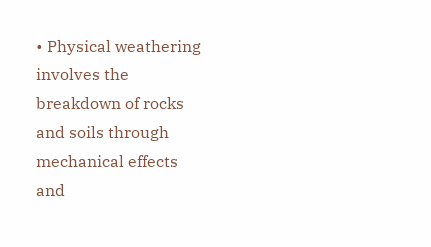• Physical weathering involves the breakdown of rocks and soils through mechanical effects and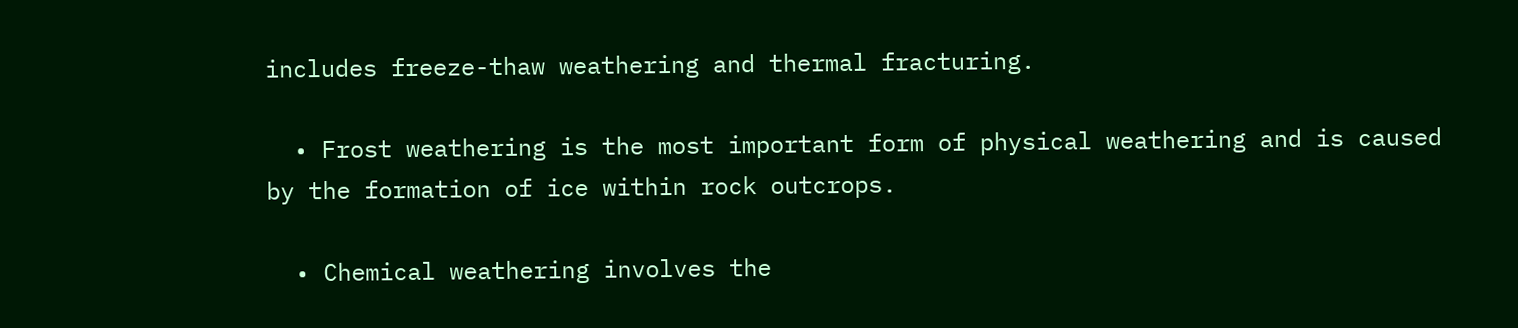includes freeze-thaw weathering and thermal fracturing.

  • Frost weathering is the most important form of physical weathering and is caused by the formation of ice within rock outcrops.

  • Chemical weathering involves the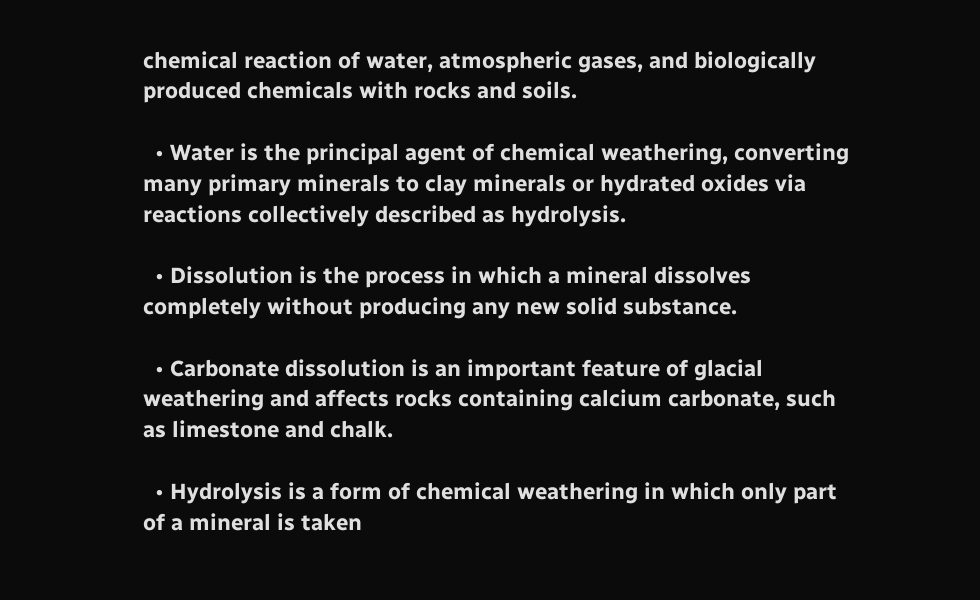chemical reaction of water, atmospheric gases, and biologically produced chemicals with rocks and soils.

  • Water is the principal agent of chemical weathering, converting many primary minerals to clay minerals or hydrated oxides via reactions collectively described as hydrolysis.

  • Dissolution is the process in which a mineral dissolves completely without producing any new solid substance.

  • Carbonate dissolution is an important feature of glacial weathering and affects rocks containing calcium carbonate, such as limestone and chalk.

  • Hydrolysis is a form of chemical weathering in which only part of a mineral is taken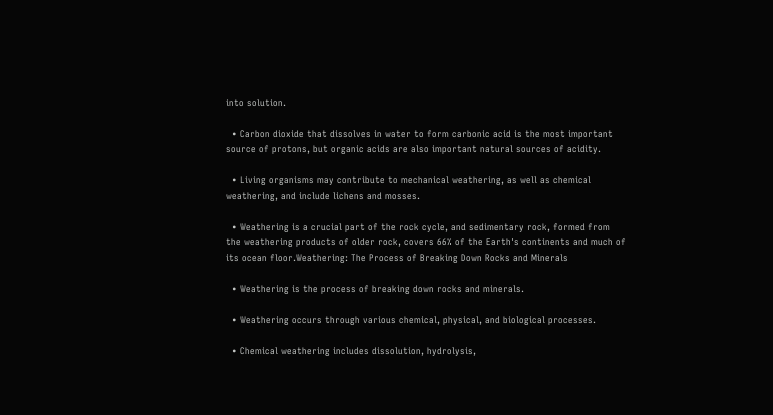into solution.

  • Carbon dioxide that dissolves in water to form carbonic acid is the most important source of protons, but organic acids are also important natural sources of acidity.

  • Living organisms may contribute to mechanical weathering, as well as chemical weathering, and include lichens and mosses.

  • Weathering is a crucial part of the rock cycle, and sedimentary rock, formed from the weathering products of older rock, covers 66% of the Earth's continents and much of its ocean floor.Weathering: The Process of Breaking Down Rocks and Minerals

  • Weathering is the process of breaking down rocks and minerals.

  • Weathering occurs through various chemical, physical, and biological processes.

  • Chemical weathering includes dissolution, hydrolysis,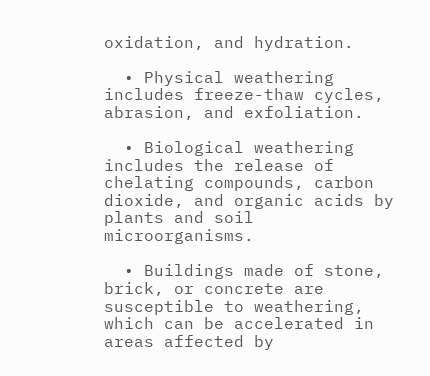oxidation, and hydration.

  • Physical weathering includes freeze-thaw cycles, abrasion, and exfoliation.

  • Biological weathering includes the release of chelating compounds, carbon dioxide, and organic acids by plants and soil microorganisms.

  • Buildings made of stone, brick, or concrete are susceptible to weathering, which can be accelerated in areas affected by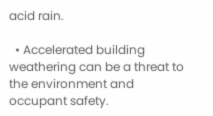acid rain.

  • Accelerated building weathering can be a threat to the environment and occupant safety.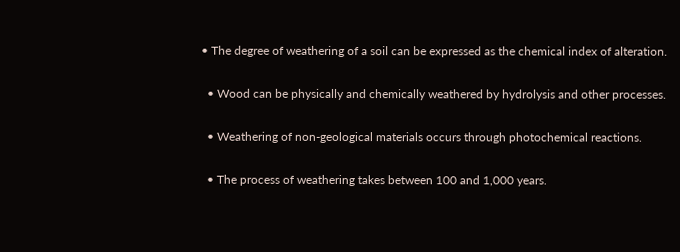• The degree of weathering of a soil can be expressed as the chemical index of alteration.

  • Wood can be physically and chemically weathered by hydrolysis and other processes.

  • Weathering of non-geological materials occurs through photochemical reactions.

  • The process of weathering takes between 100 and 1,000 years.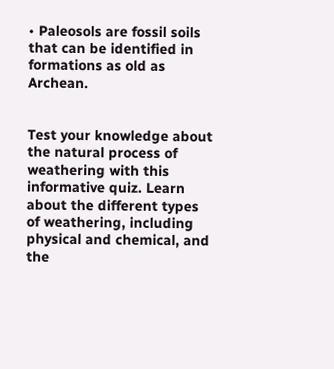• Paleosols are fossil soils that can be identified in formations as old as Archean.


Test your knowledge about the natural process of weathering with this informative quiz. Learn about the different types of weathering, including physical and chemical, and the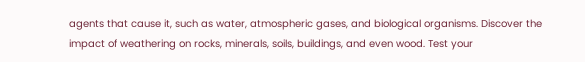agents that cause it, such as water, atmospheric gases, and biological organisms. Discover the impact of weathering on rocks, minerals, soils, buildings, and even wood. Test your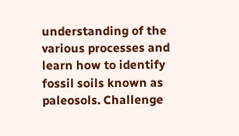understanding of the various processes and learn how to identify fossil soils known as paleosols. Challenge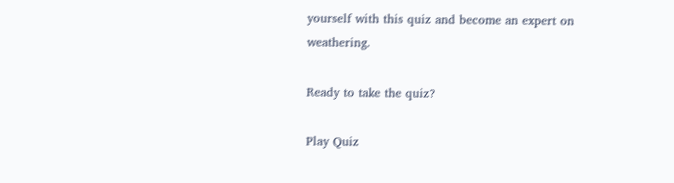yourself with this quiz and become an expert on weathering.

Ready to take the quiz?

Play Quiz